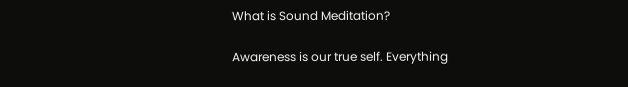What is Sound Meditation?

Awareness is our true self. Everything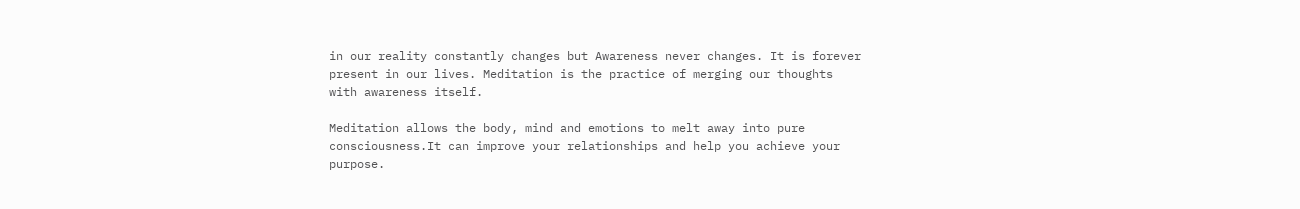in our reality constantly changes but Awareness never changes. It is forever present in our lives. Meditation is the practice of merging our thoughts with awareness itself.

Meditation allows the body, mind and emotions to melt away into pure consciousness.It can improve your relationships and help you achieve your purpose.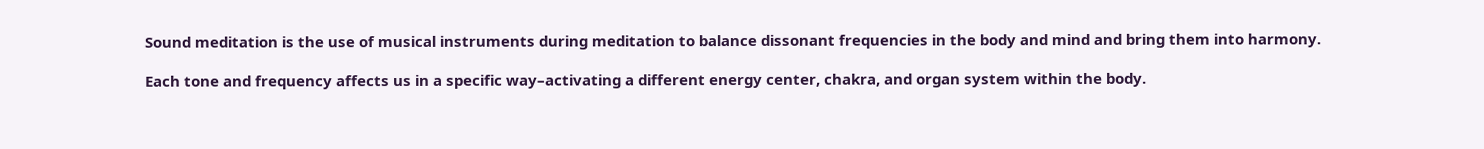Sound meditation is the use of musical instruments during meditation to balance dissonant frequencies in the body and mind and bring them into harmony.

Each tone and frequency affects us in a specific way–activating a different energy center, chakra, and organ system within the body.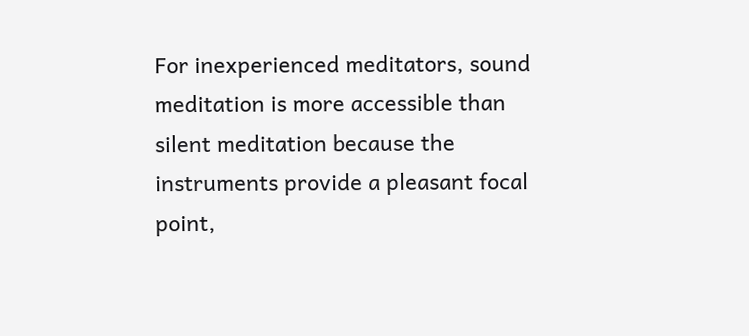For inexperienced meditators, sound meditation is more accessible than silent meditation because the instruments provide a pleasant focal point,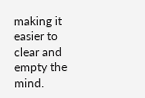making it easier to clear and empty the mind.